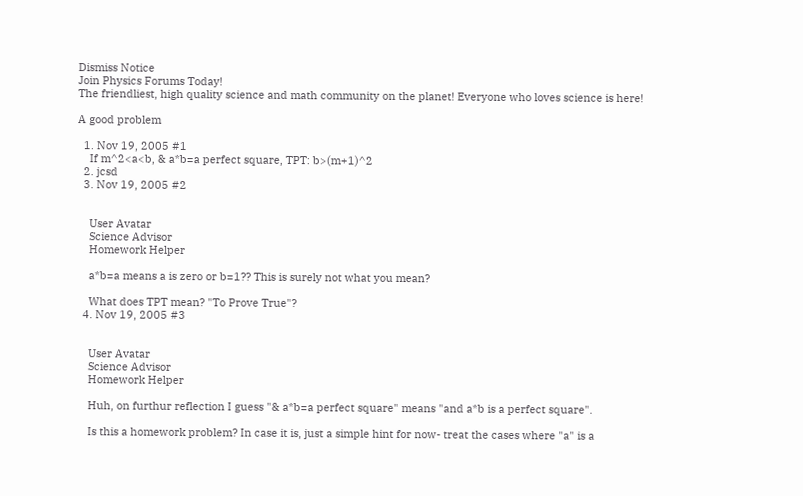Dismiss Notice
Join Physics Forums Today!
The friendliest, high quality science and math community on the planet! Everyone who loves science is here!

A good problem

  1. Nov 19, 2005 #1
    If m^2<a<b, & a*b=a perfect square, TPT: b>(m+1)^2
  2. jcsd
  3. Nov 19, 2005 #2


    User Avatar
    Science Advisor
    Homework Helper

    a*b=a means a is zero or b=1?? This is surely not what you mean?

    What does TPT mean? "To Prove True"?
  4. Nov 19, 2005 #3


    User Avatar
    Science Advisor
    Homework Helper

    Huh, on furthur reflection I guess "& a*b=a perfect square" means "and a*b is a perfect square".

    Is this a homework problem? In case it is, just a simple hint for now- treat the cases where "a" is a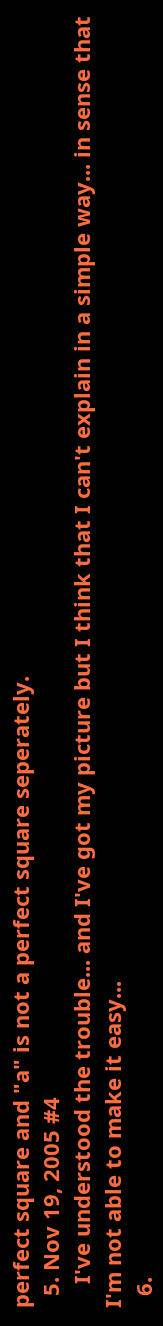perfect square and "a" is not a perfect square seperately.
  5. Nov 19, 2005 #4
    I've understood the trouble... and I've got my picture but I think that I can't explain in a simple way... in sense that I'm not able to make it easy...
  6.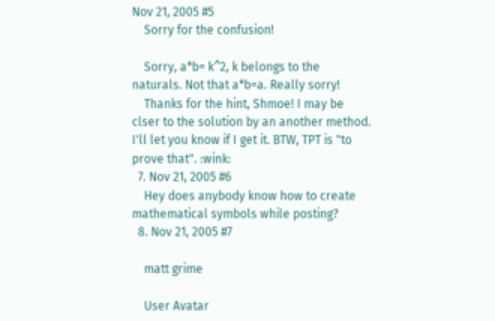Nov 21, 2005 #5
    Sorry for the confusion!

    Sorry, a*b= k^2, k belongs to the naturals. Not that a*b=a. Really sorry!
    Thanks for the hint, Shmoe! I may be clser to the solution by an another method. I'll let you know if I get it. BTW, TPT is "to prove that". :wink:
  7. Nov 21, 2005 #6
    Hey does anybody know how to create mathematical symbols while posting?
  8. Nov 21, 2005 #7

    matt grime

    User Avatar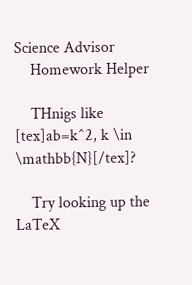Science Advisor
    Homework Helper

    THnigs like [tex]ab=k^2, k \in \mathbb{N}[/tex]?

    Try looking up the LaTeX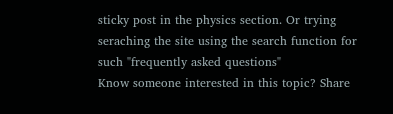sticky post in the physics section. Or trying seraching the site using the search function for such "frequently asked questions"
Know someone interested in this topic? Share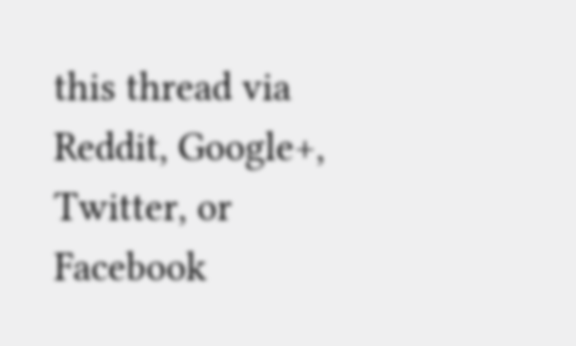this thread via Reddit, Google+, Twitter, or Facebook